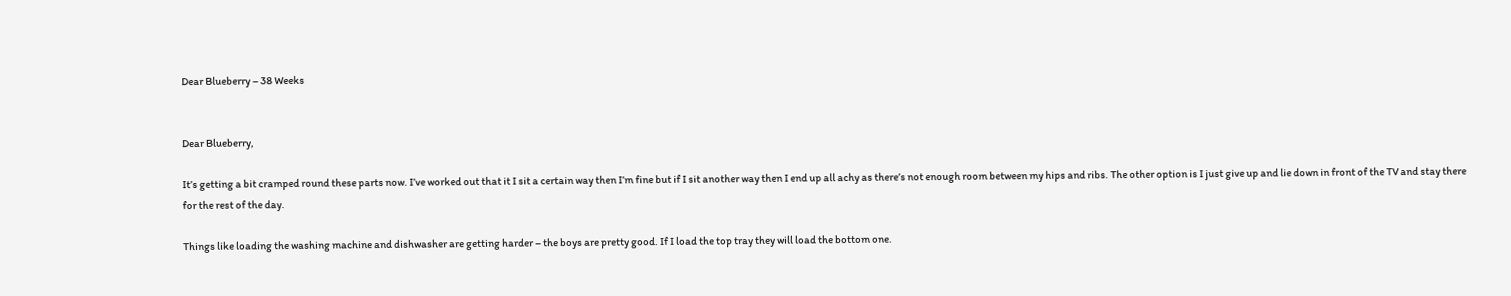Dear Blueberry – 38 Weeks


Dear Blueberry,

It’s getting a bit cramped round these parts now. I’ve worked out that it I sit a certain way then I’m fine but if I sit another way then I end up all achy as there’s not enough room between my hips and ribs. The other option is I just give up and lie down in front of the TV and stay there for the rest of the day.

Things like loading the washing machine and dishwasher are getting harder – the boys are pretty good. If I load the top tray they will load the bottom one.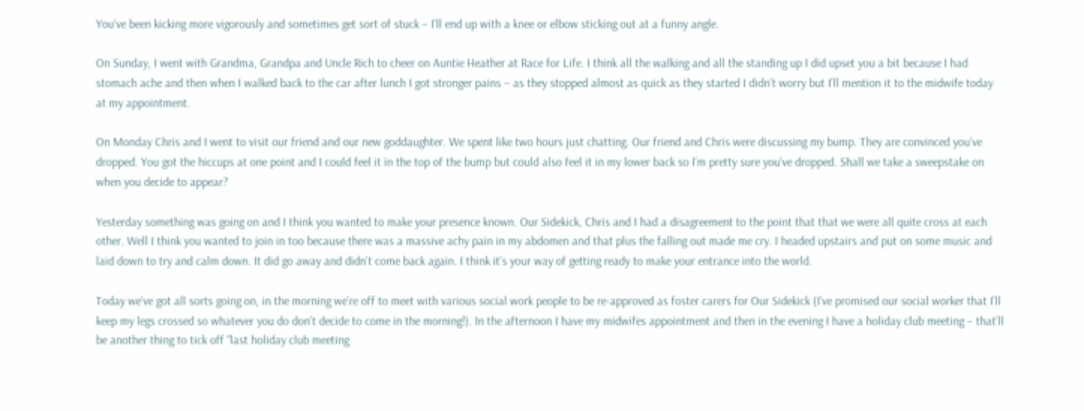You’ve been kicking more vigorously and sometimes get sort of stuck – I’ll end up with a knee or elbow sticking out at a funny angle.

On Sunday, I went with Grandma, Grandpa and Uncle Rich to cheer on Auntie Heather at Race for Life. I think all the walking and all the standing up I did upset you a bit because I had stomach ache and then when I walked back to the car after lunch I got stronger pains – as they stopped almost as quick as they started I didn’t worry but I’ll mention it to the midwife today at my appointment.

On Monday Chris and I went to visit our friend and our new goddaughter. We spent like two hours just chatting. Our friend and Chris were discussing my bump. They are convinced you’ve dropped. You got the hiccups at one point and I could feel it in the top of the bump but could also feel it in my lower back so I’m pretty sure you’ve dropped. Shall we take a sweepstake on when you decide to appear?

Yesterday something was going on and I think you wanted to make your presence known. Our Sidekick, Chris and I had a disagreement to the point that that we were all quite cross at each other. Well I think you wanted to join in too because there was a massive achy pain in my abdomen and that plus the falling out made me cry. I headed upstairs and put on some music and laid down to try and calm down. It did go away and didn’t come back again. I think it’s your way of getting ready to make your entrance into the world.

Today we’ve got all sorts going on, in the morning we’re off to meet with various social work people to be re-approved as foster carers for Our Sidekick (I’ve promised our social worker that I’ll keep my legs crossed so whatever you do don’t decide to come in the morning!). In the afternoon I have my midwifes appointment and then in the evening I have a holiday club meeting – that’ll be another thing to tick off “last holiday club meeting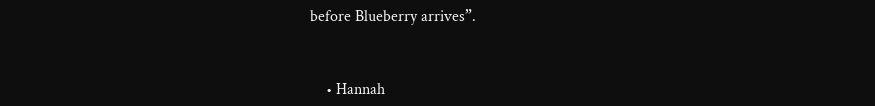before Blueberry arrives”.


    • Hannah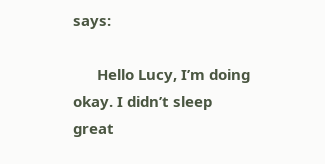says:

      Hello Lucy, I’m doing okay. I didn’t sleep great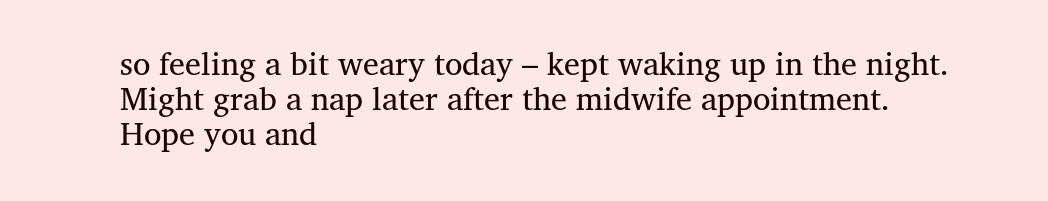so feeling a bit weary today – kept waking up in the night. Might grab a nap later after the midwife appointment. Hope you and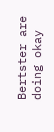Bertster are doing okay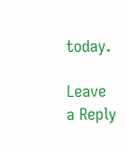today.

Leave a Reply